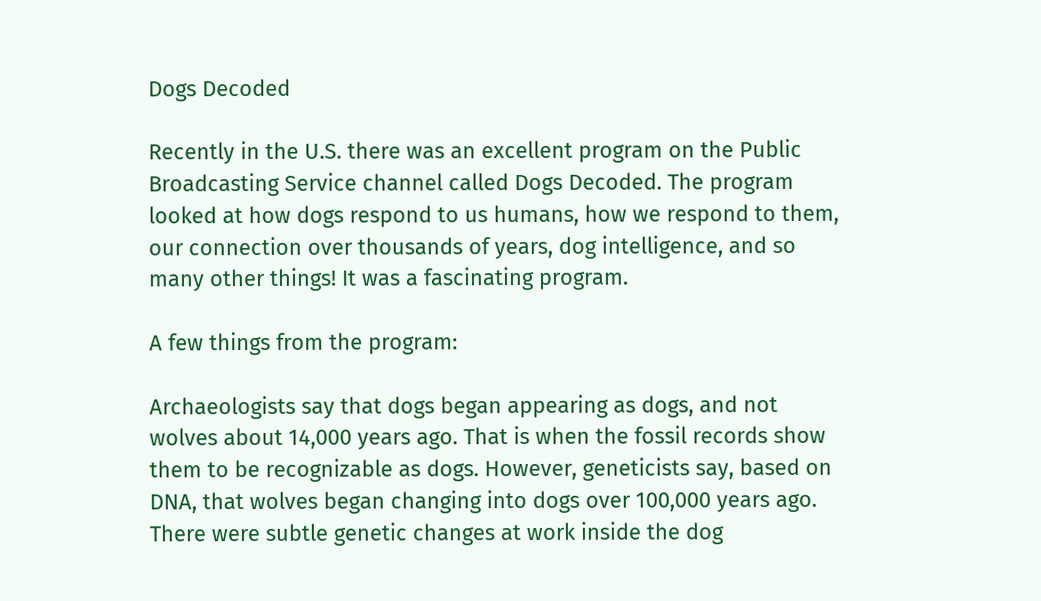Dogs Decoded

Recently in the U.S. there was an excellent program on the Public Broadcasting Service channel called Dogs Decoded. The program looked at how dogs respond to us humans, how we respond to them, our connection over thousands of years, dog intelligence, and so many other things! It was a fascinating program.

A few things from the program:

Archaeologists say that dogs began appearing as dogs, and not wolves about 14,000 years ago. That is when the fossil records show them to be recognizable as dogs. However, geneticists say, based on DNA, that wolves began changing into dogs over 100,000 years ago. There were subtle genetic changes at work inside the dog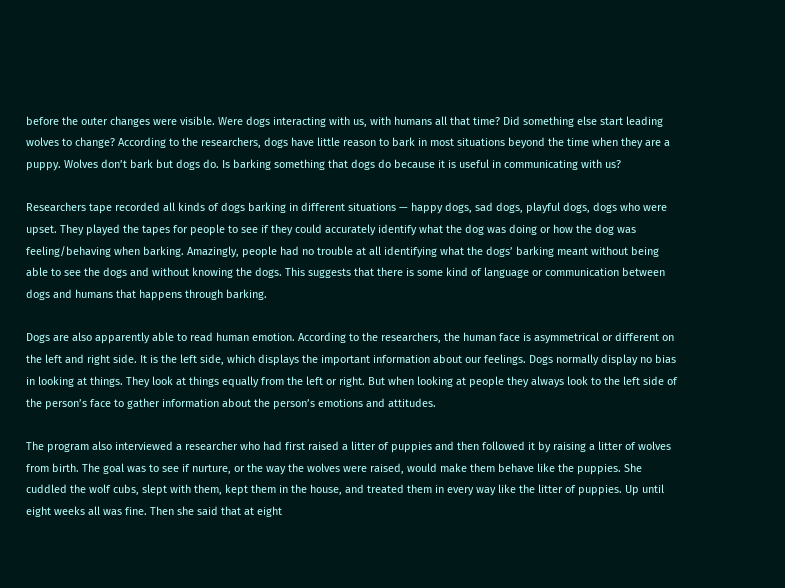before the outer changes were visible. Were dogs interacting with us, with humans all that time? Did something else start leading wolves to change? According to the researchers, dogs have little reason to bark in most situations beyond the time when they are a puppy. Wolves don’t bark but dogs do. Is barking something that dogs do because it is useful in communicating with us?

Researchers tape recorded all kinds of dogs barking in different situations — happy dogs, sad dogs, playful dogs, dogs who were upset. They played the tapes for people to see if they could accurately identify what the dog was doing or how the dog was feeling/behaving when barking. Amazingly, people had no trouble at all identifying what the dogs’ barking meant without being able to see the dogs and without knowing the dogs. This suggests that there is some kind of language or communication between dogs and humans that happens through barking.

Dogs are also apparently able to read human emotion. According to the researchers, the human face is asymmetrical or different on the left and right side. It is the left side, which displays the important information about our feelings. Dogs normally display no bias in looking at things. They look at things equally from the left or right. But when looking at people they always look to the left side of the person’s face to gather information about the person’s emotions and attitudes.

The program also interviewed a researcher who had first raised a litter of puppies and then followed it by raising a litter of wolves from birth. The goal was to see if nurture, or the way the wolves were raised, would make them behave like the puppies. She cuddled the wolf cubs, slept with them, kept them in the house, and treated them in every way like the litter of puppies. Up until eight weeks all was fine. Then she said that at eight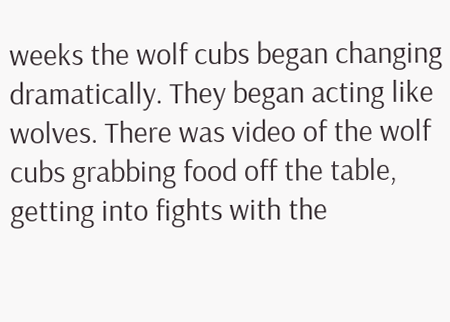weeks the wolf cubs began changing dramatically. They began acting like wolves. There was video of the wolf cubs grabbing food off the table, getting into fights with the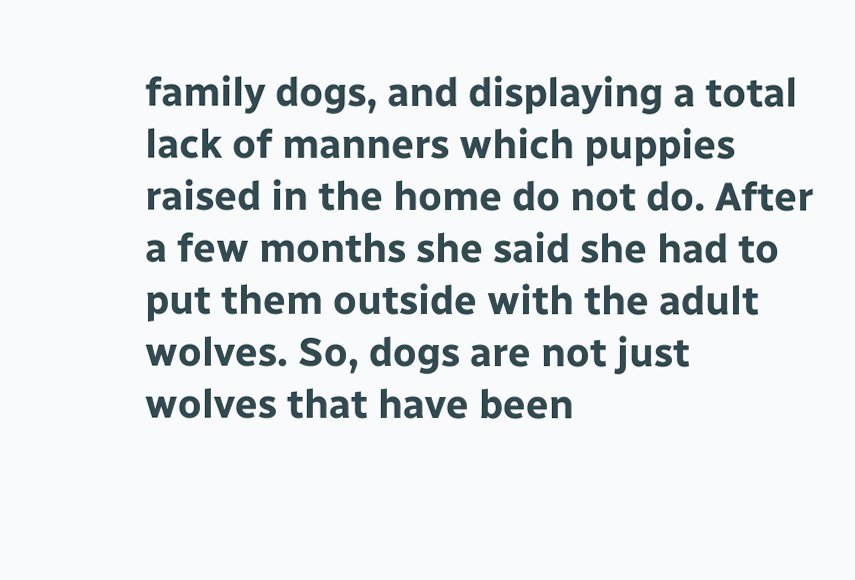family dogs, and displaying a total lack of manners which puppies raised in the home do not do. After a few months she said she had to put them outside with the adult wolves. So, dogs are not just wolves that have been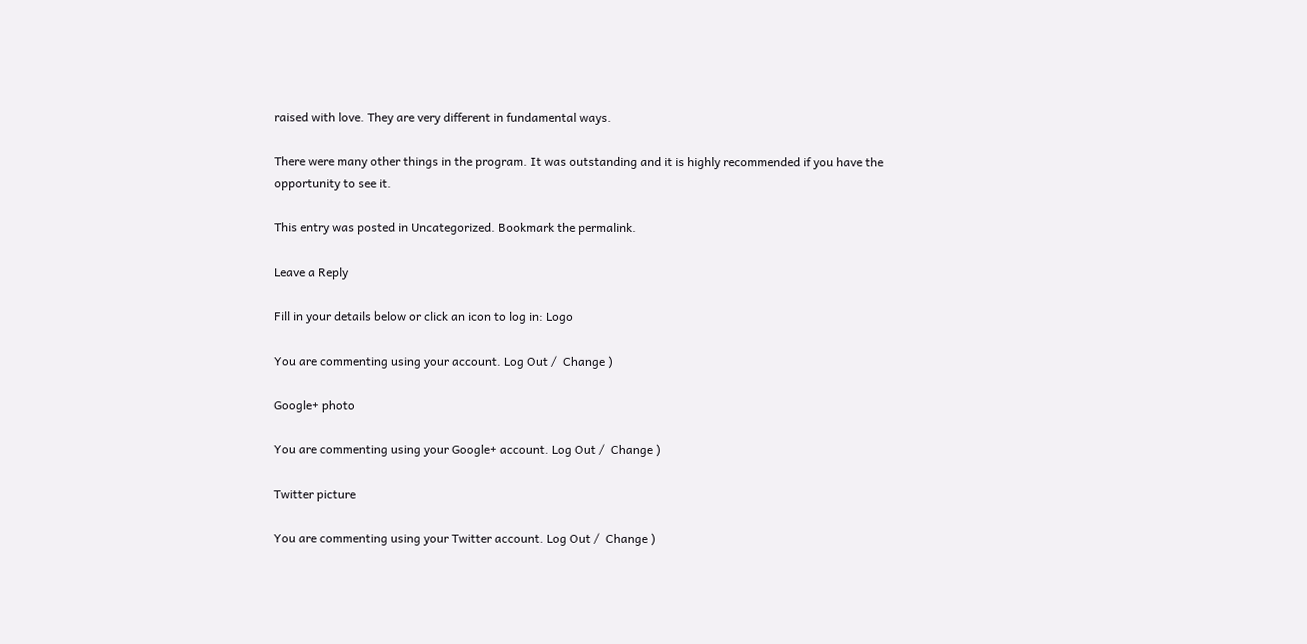raised with love. They are very different in fundamental ways.

There were many other things in the program. It was outstanding and it is highly recommended if you have the opportunity to see it.

This entry was posted in Uncategorized. Bookmark the permalink.

Leave a Reply

Fill in your details below or click an icon to log in: Logo

You are commenting using your account. Log Out /  Change )

Google+ photo

You are commenting using your Google+ account. Log Out /  Change )

Twitter picture

You are commenting using your Twitter account. Log Out /  Change )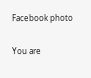Facebook photo

You are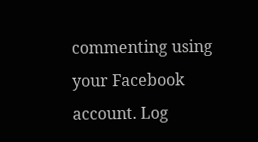commenting using your Facebook account. Log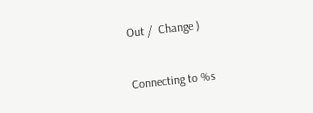Out /  Change )


Connecting to %s